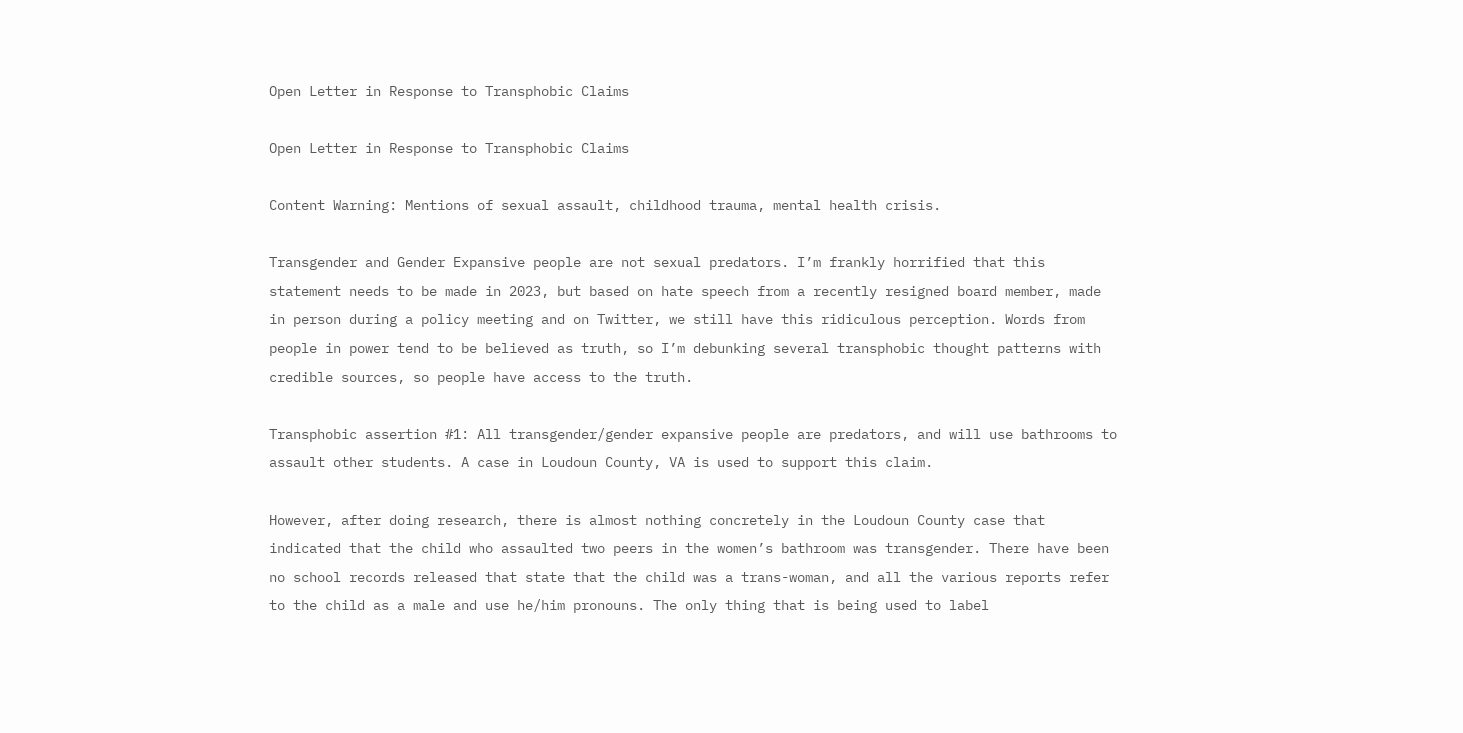Open Letter in Response to Transphobic Claims

Open Letter in Response to Transphobic Claims

Content Warning: Mentions of sexual assault, childhood trauma, mental health crisis.

Transgender and Gender Expansive people are not sexual predators. I’m frankly horrified that this statement needs to be made in 2023, but based on hate speech from a recently resigned board member, made in person during a policy meeting and on Twitter, we still have this ridiculous perception. Words from people in power tend to be believed as truth, so I’m debunking several transphobic thought patterns with credible sources, so people have access to the truth.

Transphobic assertion #1: All transgender/gender expansive people are predators, and will use bathrooms to assault other students. A case in Loudoun County, VA is used to support this claim.

However, after doing research, there is almost nothing concretely in the Loudoun County case that indicated that the child who assaulted two peers in the women’s bathroom was transgender. There have been no school records released that state that the child was a trans-woman, and all the various reports refer to the child as a male and use he/him pronouns. The only thing that is being used to label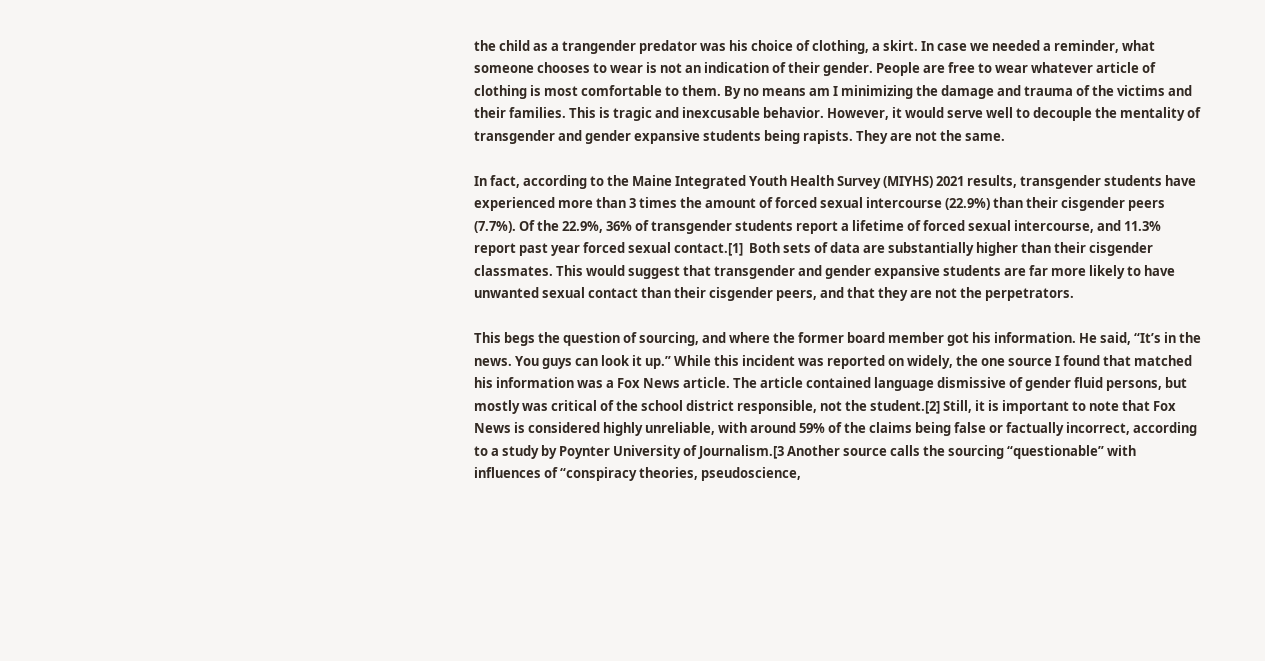the child as a trangender predator was his choice of clothing, a skirt. In case we needed a reminder, what someone chooses to wear is not an indication of their gender. People are free to wear whatever article of clothing is most comfortable to them. By no means am I minimizing the damage and trauma of the victims and their families. This is tragic and inexcusable behavior. However, it would serve well to decouple the mentality of transgender and gender expansive students being rapists. They are not the same.

In fact, according to the Maine Integrated Youth Health Survey (MIYHS) 2021 results, transgender students have experienced more than 3 times the amount of forced sexual intercourse (22.9%) than their cisgender peers (7.7%). Of the 22.9%, 36% of transgender students report a lifetime of forced sexual intercourse, and 11.3% report past year forced sexual contact.[1]  Both sets of data are substantially higher than their cisgender classmates. This would suggest that transgender and gender expansive students are far more likely to have unwanted sexual contact than their cisgender peers, and that they are not the perpetrators.

This begs the question of sourcing, and where the former board member got his information. He said, “It’s in the news. You guys can look it up.” While this incident was reported on widely, the one source I found that matched his information was a Fox News article. The article contained language dismissive of gender fluid persons, but mostly was critical of the school district responsible, not the student.[2] Still, it is important to note that Fox News is considered highly unreliable, with around 59% of the claims being false or factually incorrect, according to a study by Poynter University of Journalism.[3 Another source calls the sourcing “questionable” with influences of “conspiracy theories, pseudoscience,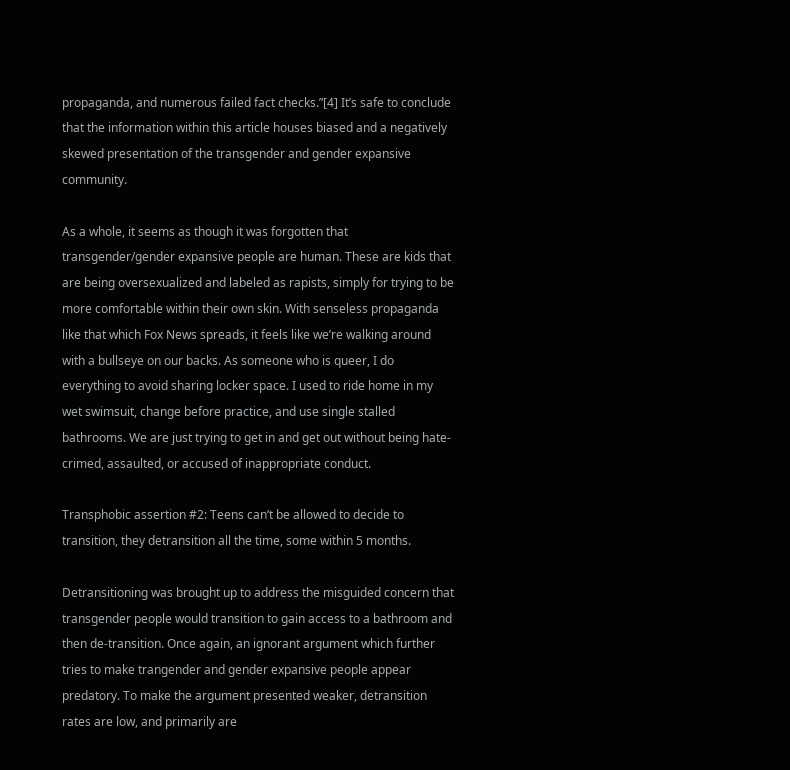propaganda, and numerous failed fact checks.”[4] It’s safe to conclude that the information within this article houses biased and a negatively skewed presentation of the transgender and gender expansive community.

As a whole, it seems as though it was forgotten that transgender/gender expansive people are human. These are kids that are being oversexualized and labeled as rapists, simply for trying to be more comfortable within their own skin. With senseless propaganda like that which Fox News spreads, it feels like we’re walking around with a bullseye on our backs. As someone who is queer, I do everything to avoid sharing locker space. I used to ride home in my wet swimsuit, change before practice, and use single stalled bathrooms. We are just trying to get in and get out without being hate-crimed, assaulted, or accused of inappropriate conduct.

Transphobic assertion #2: Teens can’t be allowed to decide to transition, they detransition all the time, some within 5 months.

Detransitioning was brought up to address the misguided concern that transgender people would transition to gain access to a bathroom and then de-transition. Once again, an ignorant argument which further tries to make trangender and gender expansive people appear predatory. To make the argument presented weaker, detransition rates are low, and primarily are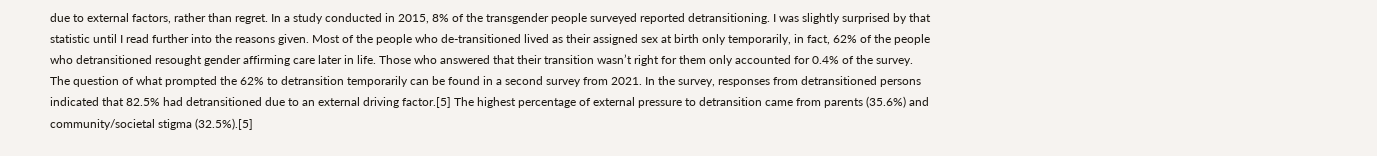due to external factors, rather than regret. In a study conducted in 2015, 8% of the transgender people surveyed reported detransitioning. I was slightly surprised by that statistic until I read further into the reasons given. Most of the people who de-transitioned lived as their assigned sex at birth only temporarily, in fact, 62% of the people who detransitioned resought gender affirming care later in life. Those who answered that their transition wasn’t right for them only accounted for 0.4% of the survey. The question of what prompted the 62% to detransition temporarily can be found in a second survey from 2021. In the survey, responses from detransitioned persons indicated that 82.5% had detransitioned due to an external driving factor.[5] The highest percentage of external pressure to detransition came from parents (35.6%) and community/societal stigma (32.5%).[5]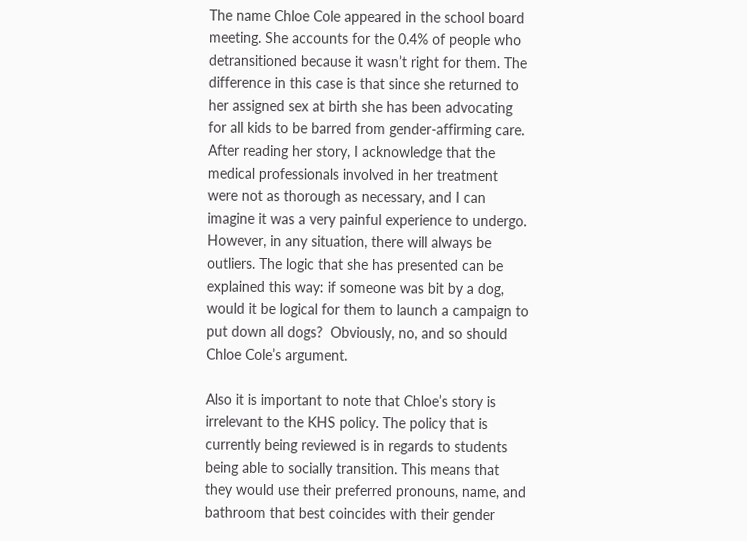The name Chloe Cole appeared in the school board meeting. She accounts for the 0.4% of people who detransitioned because it wasn’t right for them. The difference in this case is that since she returned to her assigned sex at birth she has been advocating for all kids to be barred from gender-affirming care. After reading her story, I acknowledge that the medical professionals involved in her treatment were not as thorough as necessary, and I can imagine it was a very painful experience to undergo. However, in any situation, there will always be outliers. The logic that she has presented can be explained this way: if someone was bit by a dog, would it be logical for them to launch a campaign to put down all dogs?  Obviously, no, and so should Chloe Cole’s argument.

Also it is important to note that Chloe’s story is irrelevant to the KHS policy. The policy that is currently being reviewed is in regards to students being able to socially transition. This means that they would use their preferred pronouns, name, and bathroom that best coincides with their gender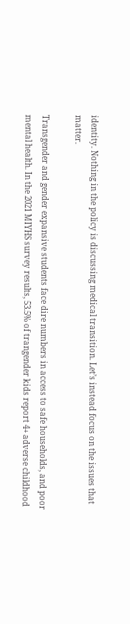identity. Nothing in the policy is discussing medical transition. Let’s instead focus on the issues that matter.

Transgender and gender expansive students face dire numbers in access to safe households, and poor mental health. In the 2021 MIYHS survey results, 53.5% of trangender kids report 4+ adverse childhood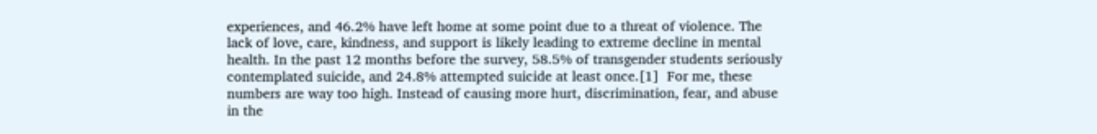experiences, and 46.2% have left home at some point due to a threat of violence. The lack of love, care, kindness, and support is likely leading to extreme decline in mental health. In the past 12 months before the survey, 58.5% of transgender students seriously contemplated suicide, and 24.8% attempted suicide at least once.[1]  For me, these numbers are way too high. Instead of causing more hurt, discrimination, fear, and abuse in the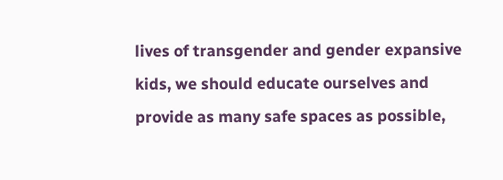lives of transgender and gender expansive kids, we should educate ourselves and provide as many safe spaces as possible,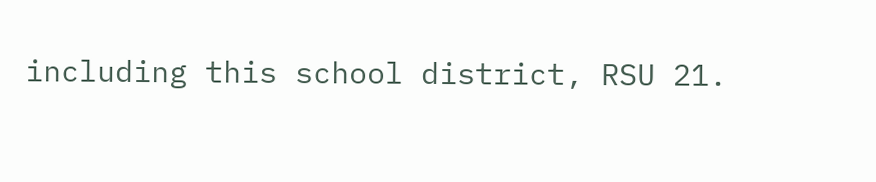including this school district, RSU 21.